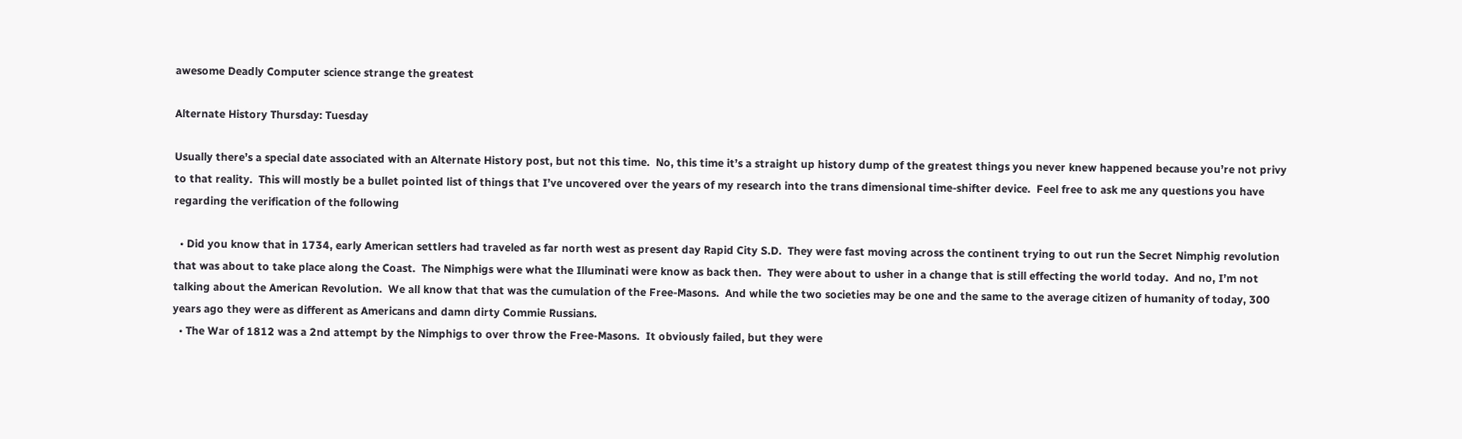awesome Deadly Computer science strange the greatest

Alternate History Thursday: Tuesday

Usually there’s a special date associated with an Alternate History post, but not this time.  No, this time it’s a straight up history dump of the greatest things you never knew happened because you’re not privy to that reality.  This will mostly be a bullet pointed list of things that I’ve uncovered over the years of my research into the trans dimensional time-shifter device.  Feel free to ask me any questions you have regarding the verification of the following

  • Did you know that in 1734, early American settlers had traveled as far north west as present day Rapid City S.D.  They were fast moving across the continent trying to out run the Secret Nimphig revolution that was about to take place along the Coast.  The Nimphigs were what the Illuminati were know as back then.  They were about to usher in a change that is still effecting the world today.  And no, I’m not talking about the American Revolution.  We all know that that was the cumulation of the Free-Masons.  And while the two societies may be one and the same to the average citizen of humanity of today, 300 years ago they were as different as Americans and damn dirty Commie Russians.
  • The War of 1812 was a 2nd attempt by the Nimphigs to over throw the Free-Masons.  It obviously failed, but they were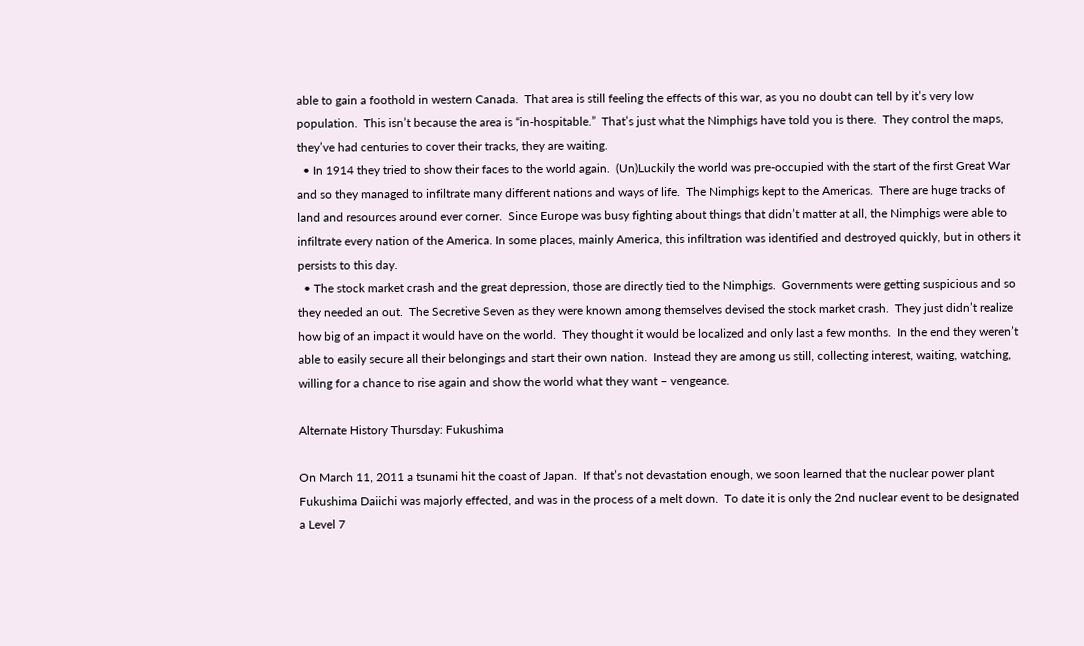able to gain a foothold in western Canada.  That area is still feeling the effects of this war, as you no doubt can tell by it’s very low population.  This isn’t because the area is “in-hospitable.”  That’s just what the Nimphigs have told you is there.  They control the maps, they’ve had centuries to cover their tracks, they are waiting.
  • In 1914 they tried to show their faces to the world again.  (Un)Luckily the world was pre-occupied with the start of the first Great War and so they managed to infiltrate many different nations and ways of life.  The Nimphigs kept to the Americas.  There are huge tracks of land and resources around ever corner.  Since Europe was busy fighting about things that didn’t matter at all, the Nimphigs were able to infiltrate every nation of the America. In some places, mainly America, this infiltration was identified and destroyed quickly, but in others it persists to this day.
  • The stock market crash and the great depression, those are directly tied to the Nimphigs.  Governments were getting suspicious and so they needed an out.  The Secretive Seven as they were known among themselves devised the stock market crash.  They just didn’t realize how big of an impact it would have on the world.  They thought it would be localized and only last a few months.  In the end they weren’t able to easily secure all their belongings and start their own nation.  Instead they are among us still, collecting interest, waiting, watching, willing for a chance to rise again and show the world what they want – vengeance.

Alternate History Thursday: Fukushima

On March 11, 2011 a tsunami hit the coast of Japan.  If that’s not devastation enough, we soon learned that the nuclear power plant Fukushima Daiichi was majorly effected, and was in the process of a melt down.  To date it is only the 2nd nuclear event to be designated a Level 7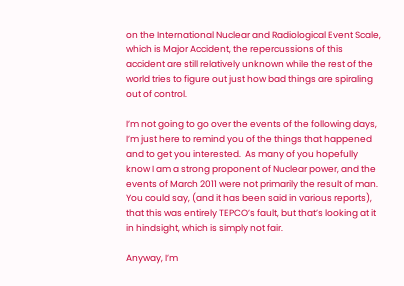on the International Nuclear and Radiological Event Scale, which is Major Accident, the repercussions of this accident are still relatively unknown while the rest of the world tries to figure out just how bad things are spiraling out of control.

I’m not going to go over the events of the following days, I’m just here to remind you of the things that happened and to get you interested.  As many of you hopefully know I am a strong proponent of Nuclear power, and the events of March 2011 were not primarily the result of man.  You could say, (and it has been said in various reports), that this was entirely TEPCO’s fault, but that’s looking at it in hindsight, which is simply not fair.

Anyway, I’m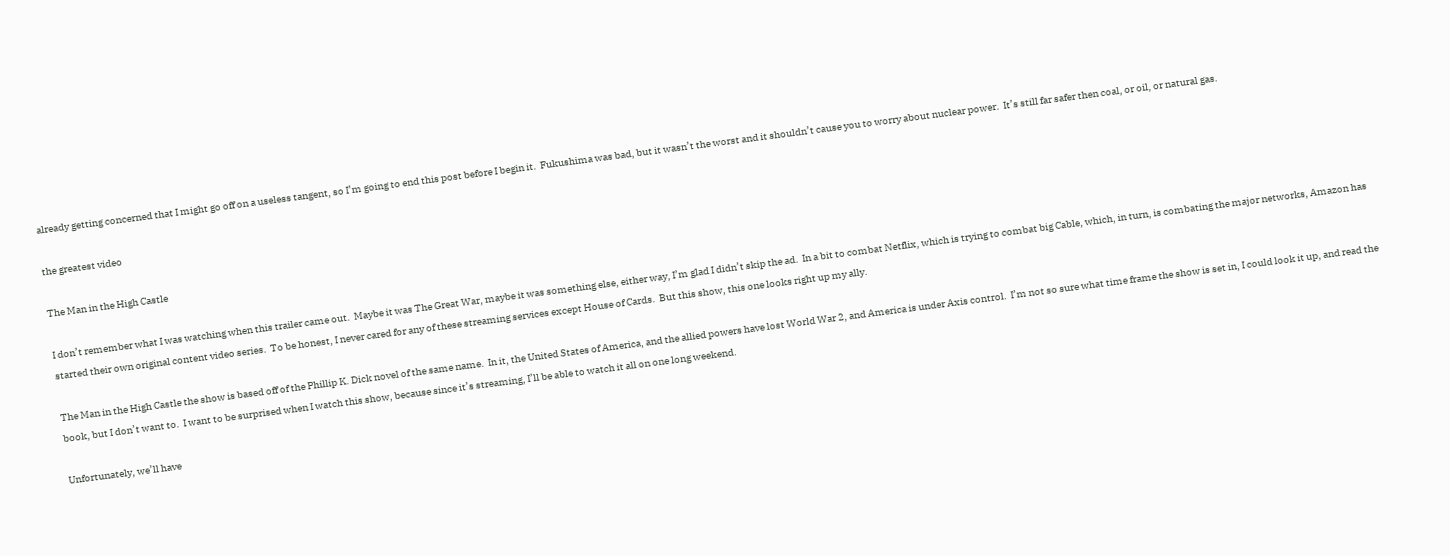already getting concerned that I might go off on a useless tangent, so I’m going to end this post before I begin it.  Fukushima was bad, but it wasn’t the worst and it shouldn’t cause you to worry about nuclear power.  It’s still far safer then coal, or oil, or natural gas.

the greatest video

The Man in the High Castle

I don’t remember what I was watching when this trailer came out.  Maybe it was The Great War, maybe it was something else, either way, I’m glad I didn’t skip the ad.  In a bit to combat Netflix, which is trying to combat big Cable, which, in turn, is combating the major networks, Amazon has started their own original content video series.  To be honest, I never cared for any of these streaming services except House of Cards.  But this show, this one looks right up my ally.

The Man in the High Castle the show is based off of the Phillip K. Dick novel of the same name.  In it, the United States of America, and the allied powers have lost World War 2, and America is under Axis control.  I’m not so sure what time frame the show is set in, I could look it up, and read the book, but I don’t want to.  I want to be surprised when I watch this show, because since it’s streaming, I’ll be able to watch it all on one long weekend.

Unfortunately, we’ll have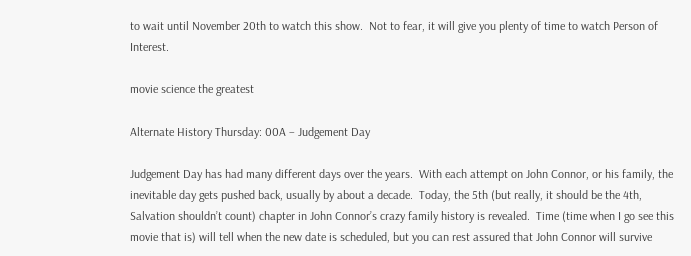to wait until November 20th to watch this show.  Not to fear, it will give you plenty of time to watch Person of Interest.

movie science the greatest

Alternate History Thursday: 00A – Judgement Day

Judgement Day has had many different days over the years.  With each attempt on John Connor, or his family, the inevitable day gets pushed back, usually by about a decade.  Today, the 5th (but really, it should be the 4th, Salvation shouldn’t count) chapter in John Connor’s crazy family history is revealed.  Time (time when I go see this movie that is) will tell when the new date is scheduled, but you can rest assured that John Connor will survive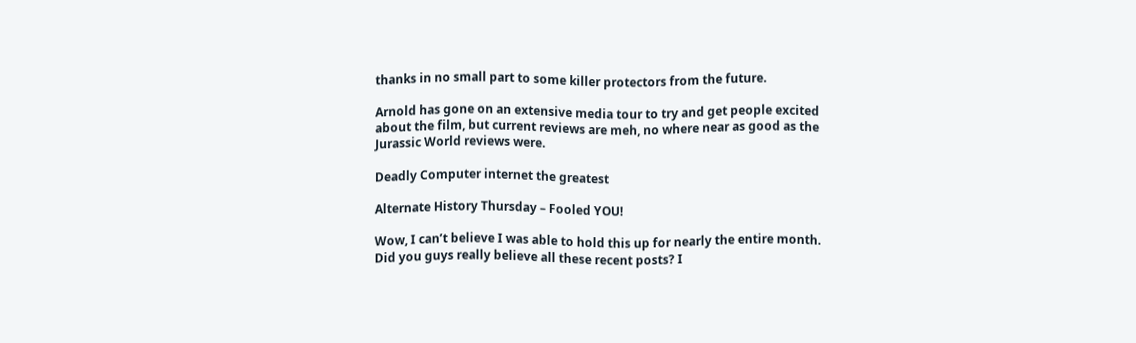thanks in no small part to some killer protectors from the future.

Arnold has gone on an extensive media tour to try and get people excited about the film, but current reviews are meh, no where near as good as the Jurassic World reviews were.

Deadly Computer internet the greatest

Alternate History Thursday – Fooled YOU!

Wow, I can’t believe I was able to hold this up for nearly the entire month. Did you guys really believe all these recent posts? I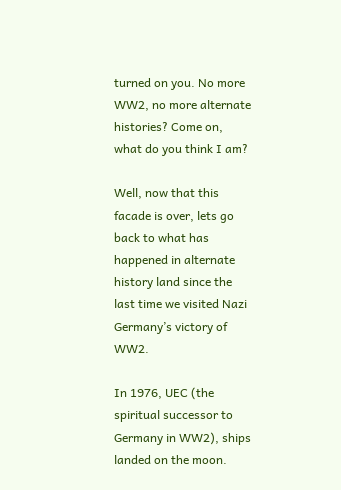turned on you. No more WW2, no more alternate histories? Come on, what do you think I am?

Well, now that this facade is over, lets go back to what has happened in alternate history land since the last time we visited Nazi Germany’s victory of WW2.

In 1976, UEC (the spiritual successor to Germany in WW2), ships landed on the moon.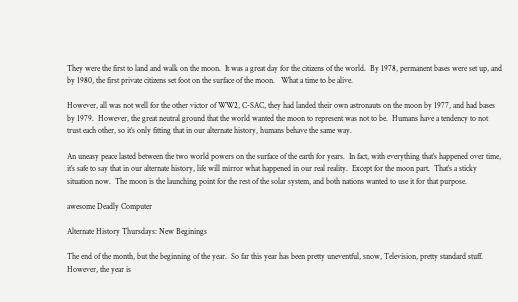They were the first to land and walk on the moon.  It was a great day for the citizens of the world.  By 1978, permanent bases were set up, and by 1980, the first private citizens set foot on the surface of the moon.   What a time to be alive.

However, all was not well for the other victor of WW2, C-SAC, they had landed their own astronauts on the moon by 1977, and had bases by 1979.  However, the great neutral ground that the world wanted the moon to represent was not to be.  Humans have a tendency to not trust each other, so it’s only fitting that in our alternate history, humans behave the same way.

An uneasy peace lasted between the two world powers on the surface of the earth for years.  In fact, with everything that’s happened over time, it’s safe to say that in our alternate history, life will mirror what happened in our real reality.  Except for the moon part.  That’s a sticky situation now.  The moon is the launching point for the rest of the solar system, and both nations wanted to use it for that purpose.

awesome Deadly Computer

Alternate History Thursdays: New Beginings

The end of the month, but the beginning of the year.  So far this year has been pretty uneventful, snow, Television, pretty standard stuff.  However, the year is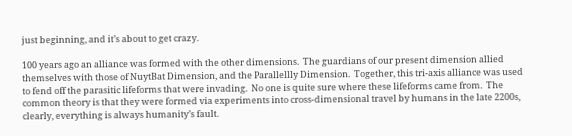just beginning, and it’s about to get crazy.

100 years ago an alliance was formed with the other dimensions.  The guardians of our present dimension allied themselves with those of NuytBat Dimension, and the Parallellly Dimension.  Together, this tri-axis alliance was used to fend off the parasitic lifeforms that were invading.  No one is quite sure where these lifeforms came from.  The common theory is that they were formed via experiments into cross-dimensional travel by humans in the late 2200s, clearly, everything is always humanity’s fault.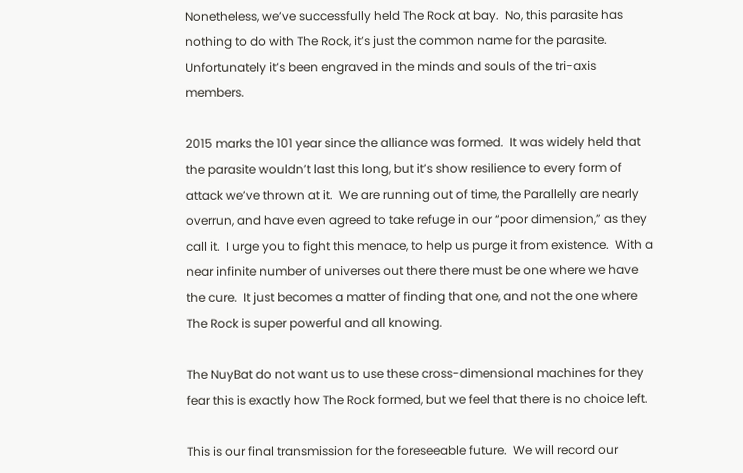Nonetheless, we’ve successfully held The Rock at bay.  No, this parasite has nothing to do with The Rock, it’s just the common name for the parasite.  Unfortunately it’s been engraved in the minds and souls of the tri-axis members.

2015 marks the 101 year since the alliance was formed.  It was widely held that the parasite wouldn’t last this long, but it’s show resilience to every form of attack we’ve thrown at it.  We are running out of time, the Parallelly are nearly overrun, and have even agreed to take refuge in our “poor dimension,” as they call it.  I urge you to fight this menace, to help us purge it from existence.  With a near infinite number of universes out there there must be one where we have the cure.  It just becomes a matter of finding that one, and not the one where The Rock is super powerful and all knowing.

The NuyBat do not want us to use these cross-dimensional machines for they fear this is exactly how The Rock formed, but we feel that there is no choice left.

This is our final transmission for the foreseeable future.  We will record our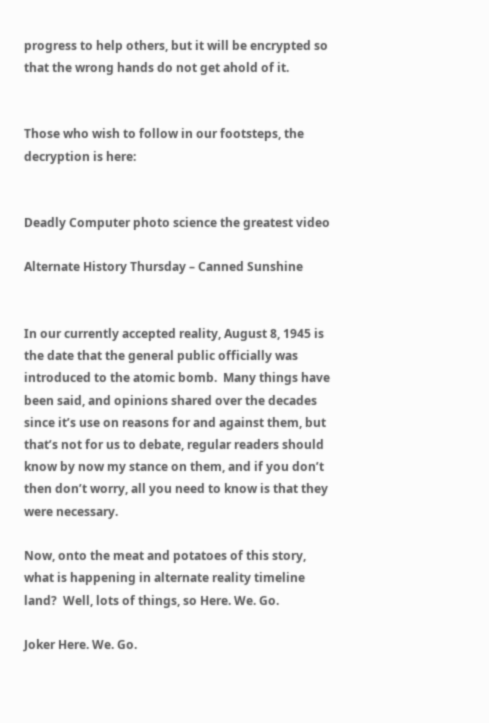progress to help others, but it will be encrypted so that the wrong hands do not get ahold of it.


Those who wish to follow in our footsteps, the decryption is here:


Deadly Computer photo science the greatest video

Alternate History Thursday – Canned Sunshine


In our currently accepted reality, August 8, 1945 is the date that the general public officially was introduced to the atomic bomb.  Many things have been said, and opinions shared over the decades since it’s use on reasons for and against them, but that’s not for us to debate, regular readers should know by now my stance on them, and if you don’t then don’t worry, all you need to know is that they were necessary.

Now, onto the meat and potatoes of this story, what is happening in alternate reality timeline land?  Well, lots of things, so Here. We. Go.

Joker Here. We. Go.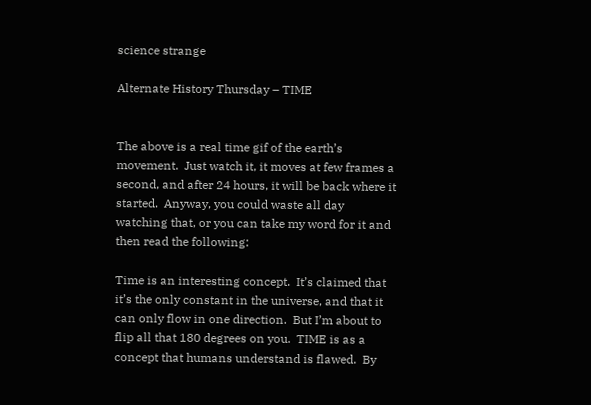science strange

Alternate History Thursday – TIME


The above is a real time gif of the earth’s movement.  Just watch it, it moves at few frames a second, and after 24 hours, it will be back where it started.  Anyway, you could waste all day watching that, or you can take my word for it and then read the following:

Time is an interesting concept.  It’s claimed that it’s the only constant in the universe, and that it can only flow in one direction.  But I’m about to flip all that 180 degrees on you.  TIME is as a concept that humans understand is flawed.  By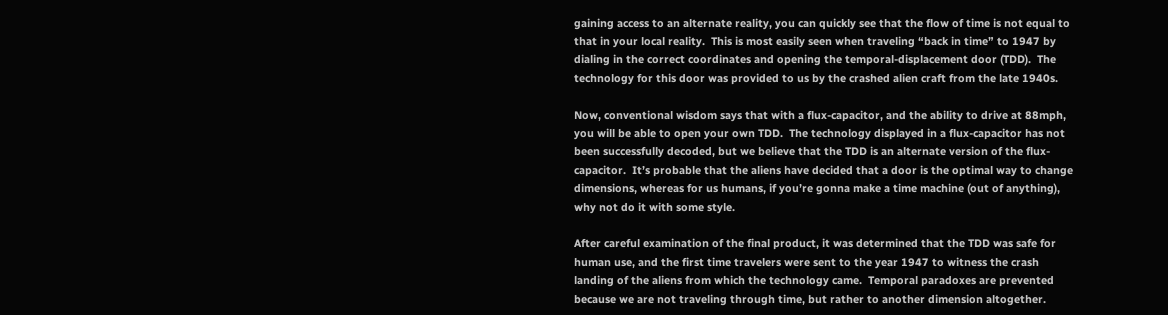gaining access to an alternate reality, you can quickly see that the flow of time is not equal to that in your local reality.  This is most easily seen when traveling “back in time” to 1947 by dialing in the correct coordinates and opening the temporal-displacement door (TDD).  The technology for this door was provided to us by the crashed alien craft from the late 1940s.

Now, conventional wisdom says that with a flux-capacitor, and the ability to drive at 88mph, you will be able to open your own TDD.  The technology displayed in a flux-capacitor has not been successfully decoded, but we believe that the TDD is an alternate version of the flux-capacitor.  It’s probable that the aliens have decided that a door is the optimal way to change dimensions, whereas for us humans, if you’re gonna make a time machine (out of anything), why not do it with some style.

After careful examination of the final product, it was determined that the TDD was safe for human use, and the first time travelers were sent to the year 1947 to witness the crash landing of the aliens from which the technology came.  Temporal paradoxes are prevented because we are not traveling through time, but rather to another dimension altogether.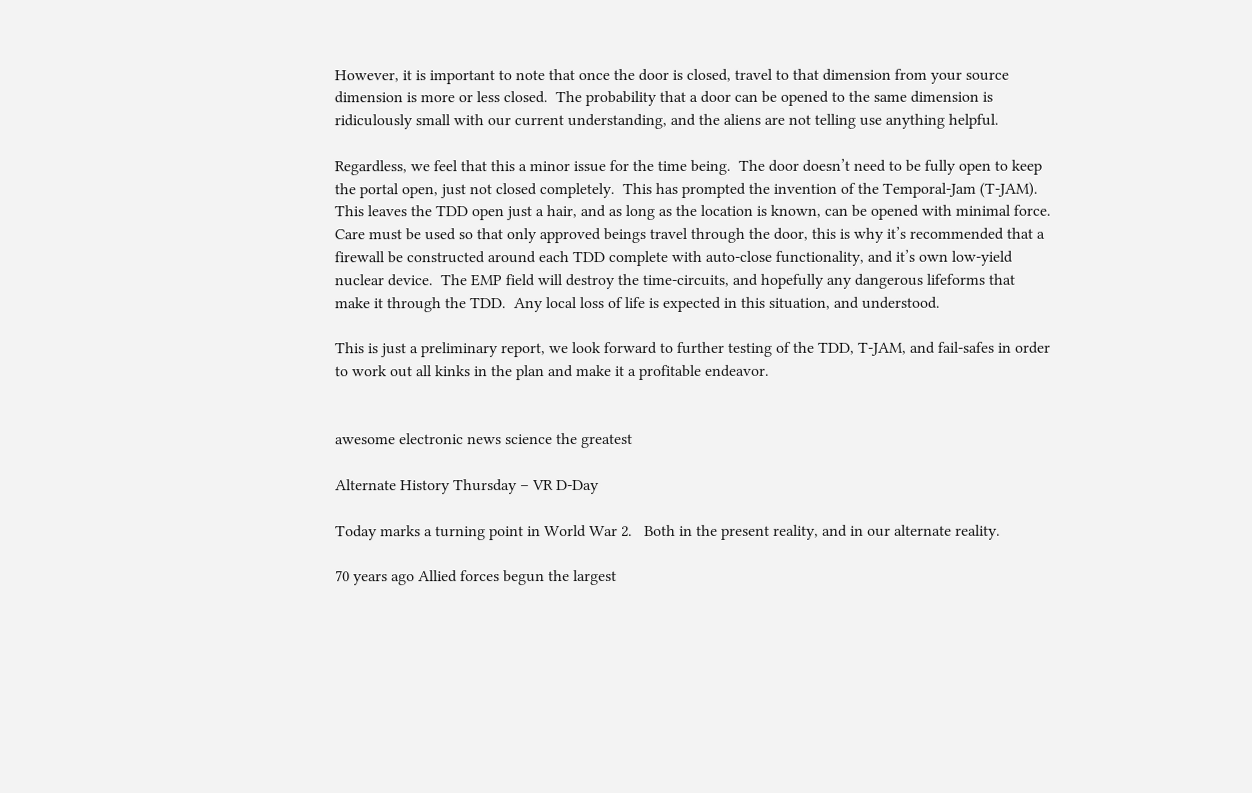However, it is important to note that once the door is closed, travel to that dimension from your source dimension is more or less closed.  The probability that a door can be opened to the same dimension is ridiculously small with our current understanding, and the aliens are not telling use anything helpful.

Regardless, we feel that this a minor issue for the time being.  The door doesn’t need to be fully open to keep the portal open, just not closed completely.  This has prompted the invention of the Temporal-Jam (T-JAM).  This leaves the TDD open just a hair, and as long as the location is known, can be opened with minimal force.  Care must be used so that only approved beings travel through the door, this is why it’s recommended that a firewall be constructed around each TDD complete with auto-close functionality, and it’s own low-yield nuclear device.  The EMP field will destroy the time-circuits, and hopefully any dangerous lifeforms that make it through the TDD.  Any local loss of life is expected in this situation, and understood.

This is just a preliminary report, we look forward to further testing of the TDD, T-JAM, and fail-safes in order to work out all kinks in the plan and make it a profitable endeavor.


awesome electronic news science the greatest

Alternate History Thursday – VR D-Day

Today marks a turning point in World War 2.   Both in the present reality, and in our alternate reality.

70 years ago Allied forces begun the largest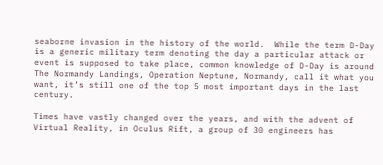seaborne invasion in the history of the world.  While the term D-Day is a generic military term denoting the day a particular attack or event is supposed to take place, common knowledge of D-Day is around The Normandy Landings, Operation Neptune, Normandy, call it what you want, it’s still one of the top 5 most important days in the last century.

Times have vastly changed over the years, and with the advent of Virtual Reality, in Oculus Rift, a group of 30 engineers has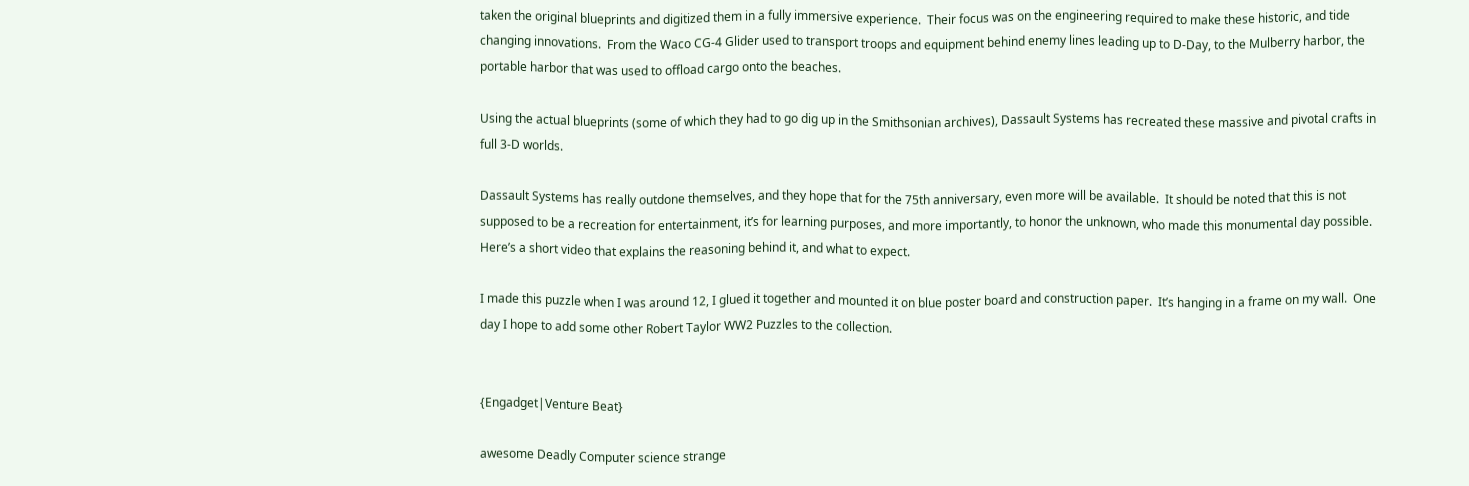taken the original blueprints and digitized them in a fully immersive experience.  Their focus was on the engineering required to make these historic, and tide changing innovations.  From the Waco CG-4 Glider used to transport troops and equipment behind enemy lines leading up to D-Day, to the Mulberry harbor, the portable harbor that was used to offload cargo onto the beaches.

Using the actual blueprints (some of which they had to go dig up in the Smithsonian archives), Dassault Systems has recreated these massive and pivotal crafts in full 3-D worlds.

Dassault Systems has really outdone themselves, and they hope that for the 75th anniversary, even more will be available.  It should be noted that this is not supposed to be a recreation for entertainment, it’s for learning purposes, and more importantly, to honor the unknown, who made this monumental day possible.  Here’s a short video that explains the reasoning behind it, and what to expect.

I made this puzzle when I was around 12, I glued it together and mounted it on blue poster board and construction paper.  It’s hanging in a frame on my wall.  One day I hope to add some other Robert Taylor WW2 Puzzles to the collection.


{Engadget|Venture Beat}

awesome Deadly Computer science strange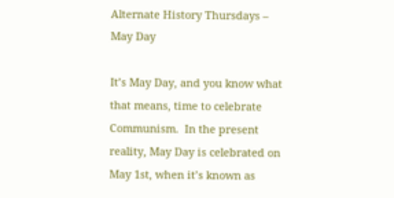Alternate History Thursdays – May Day

It’s May Day, and you know what that means, time to celebrate Communism.  In the present reality, May Day is celebrated on May 1st, when it’s known as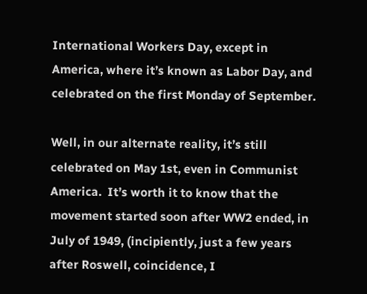International Workers Day, except in America, where it’s known as Labor Day, and celebrated on the first Monday of September.

Well, in our alternate reality, it’s still celebrated on May 1st, even in Communist America.  It’s worth it to know that the movement started soon after WW2 ended, in July of 1949, (incipiently, just a few years after Roswell, coincidence, I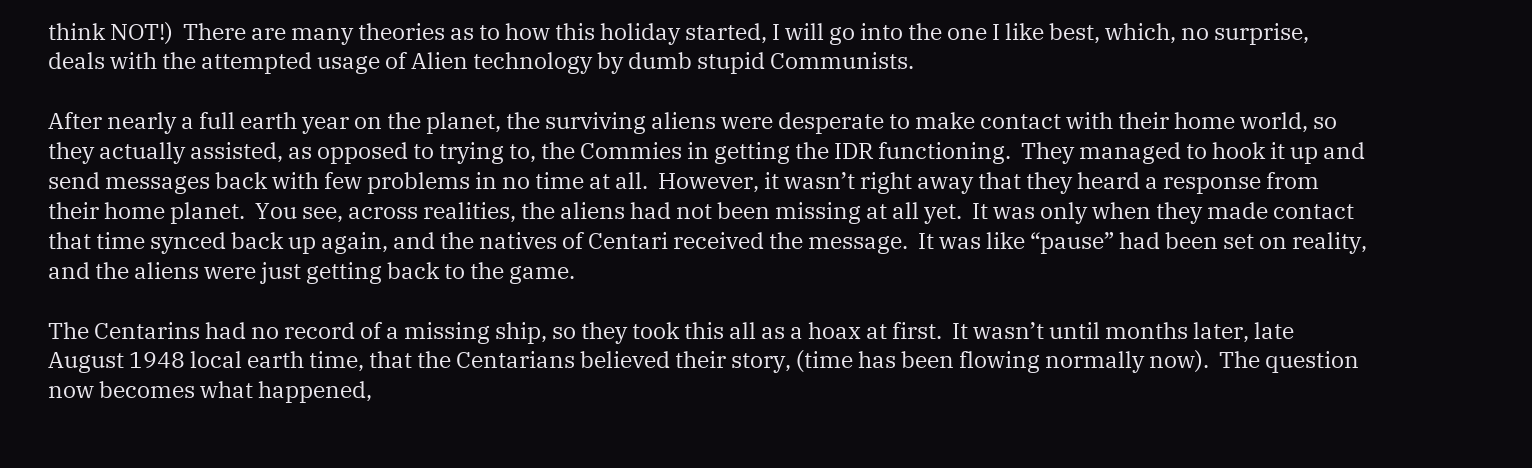think NOT!)  There are many theories as to how this holiday started, I will go into the one I like best, which, no surprise, deals with the attempted usage of Alien technology by dumb stupid Communists.

After nearly a full earth year on the planet, the surviving aliens were desperate to make contact with their home world, so they actually assisted, as opposed to trying to, the Commies in getting the IDR functioning.  They managed to hook it up and send messages back with few problems in no time at all.  However, it wasn’t right away that they heard a response from their home planet.  You see, across realities, the aliens had not been missing at all yet.  It was only when they made contact that time synced back up again, and the natives of Centari received the message.  It was like “pause” had been set on reality, and the aliens were just getting back to the game.

The Centarins had no record of a missing ship, so they took this all as a hoax at first.  It wasn’t until months later, late August 1948 local earth time, that the Centarians believed their story, (time has been flowing normally now).  The question now becomes what happened,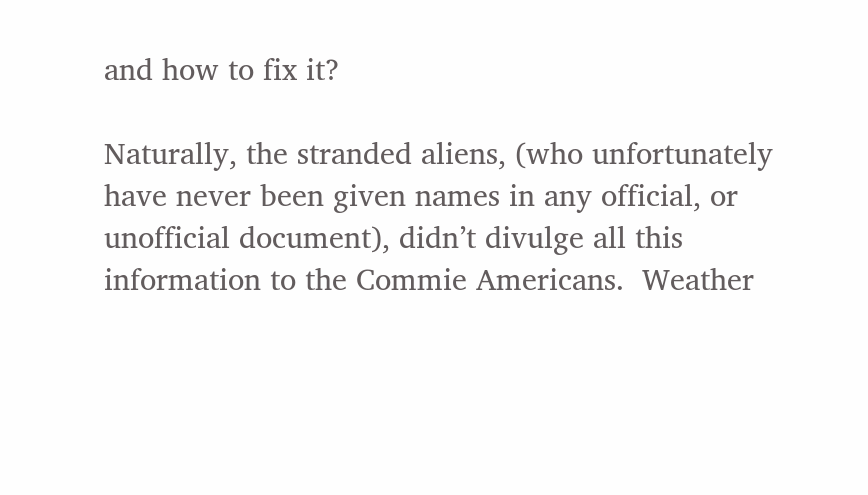and how to fix it?

Naturally, the stranded aliens, (who unfortunately have never been given names in any official, or unofficial document), didn’t divulge all this information to the Commie Americans.  Weather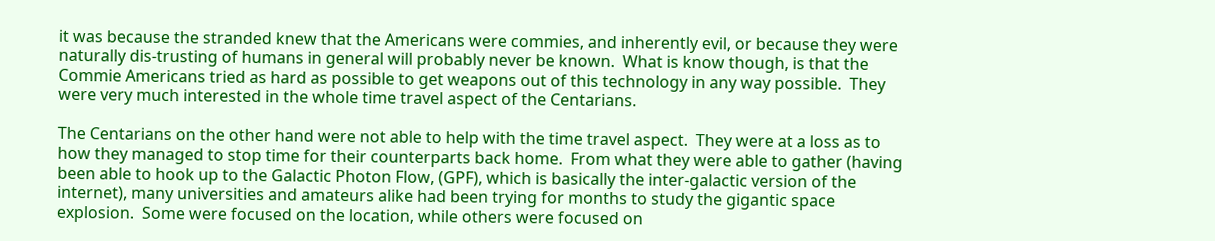it was because the stranded knew that the Americans were commies, and inherently evil, or because they were naturally dis-trusting of humans in general will probably never be known.  What is know though, is that the Commie Americans tried as hard as possible to get weapons out of this technology in any way possible.  They were very much interested in the whole time travel aspect of the Centarians.

The Centarians on the other hand were not able to help with the time travel aspect.  They were at a loss as to how they managed to stop time for their counterparts back home.  From what they were able to gather (having been able to hook up to the Galactic Photon Flow, (GPF), which is basically the inter-galactic version of the internet), many universities and amateurs alike had been trying for months to study the gigantic space explosion.  Some were focused on the location, while others were focused on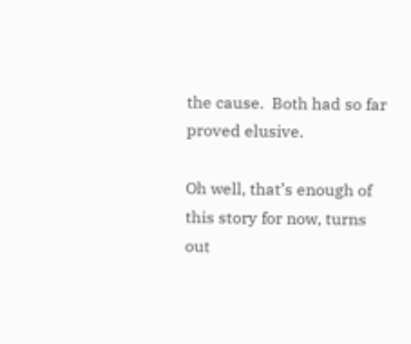the cause.  Both had so far proved elusive.

Oh well, that’s enough of this story for now, turns out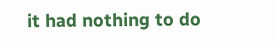it had nothing to do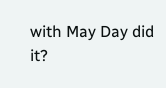with May Day did it?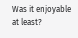Was it enjoyable at least?